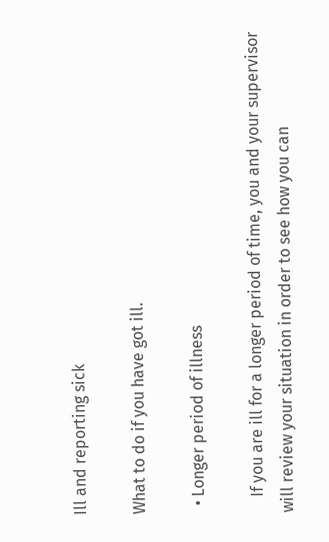Ill and reporting sick

What to do if you have got ill.

  • Longer period of illness

    If you are ill for a longer period of time, you and your supervisor will review your situation in order to see how you can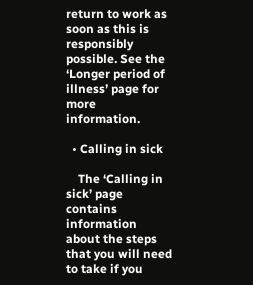return to work as soon as this is responsibly possible. See the ‘Longer period of illness’ page for more information.

  • Calling in sick

    The ‘Calling in sick’ page contains information about the steps that you will need to take if you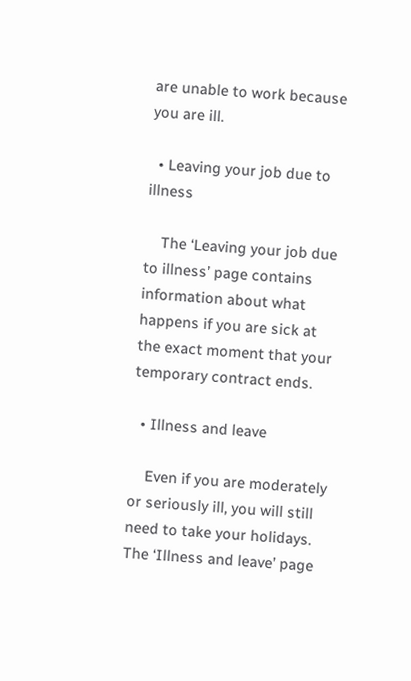are unable to work because you are ill.

  • Leaving your job due to illness

    The ‘Leaving your job due to illness’ page contains information about what happens if you are sick at the exact moment that your temporary contract ends.

  • Illness and leave

    Even if you are moderately or seriously ill, you will still need to take your holidays. The ‘Illness and leave’ page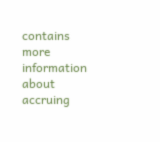contains more information about accruing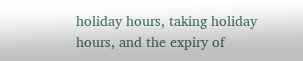holiday hours, taking holiday hours, and the expiry of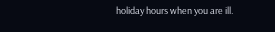holiday hours when you are ill.